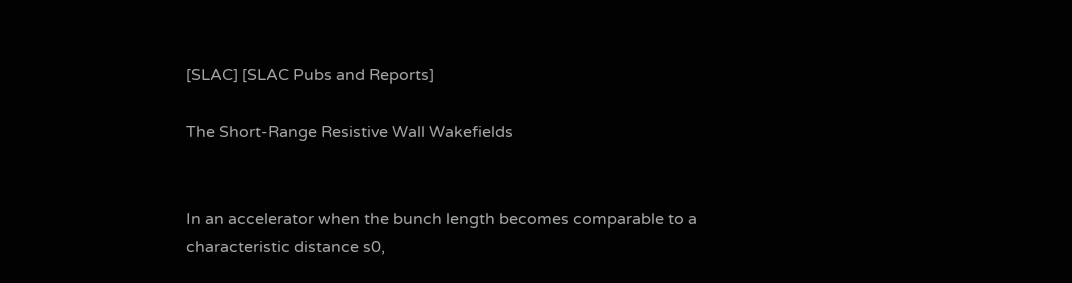[SLAC] [SLAC Pubs and Reports]

The Short-Range Resistive Wall Wakefields


In an accelerator when the bunch length becomes comparable to a characteristic distance s0,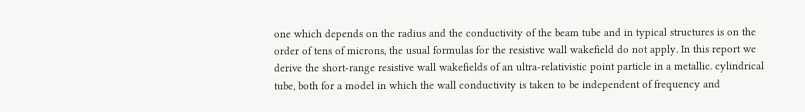one which depends on the radius and the conductivity of the beam tube and in typical structures is on the order of tens of microns, the usual formulas for the resistive wall wakefield do not apply. In this report we derive the short-range resistive wall wakefields of an ultra-relativistic point particle in a metallic. cylindrical tube, both for a model in which the wall conductivity is taken to be independent of frequency and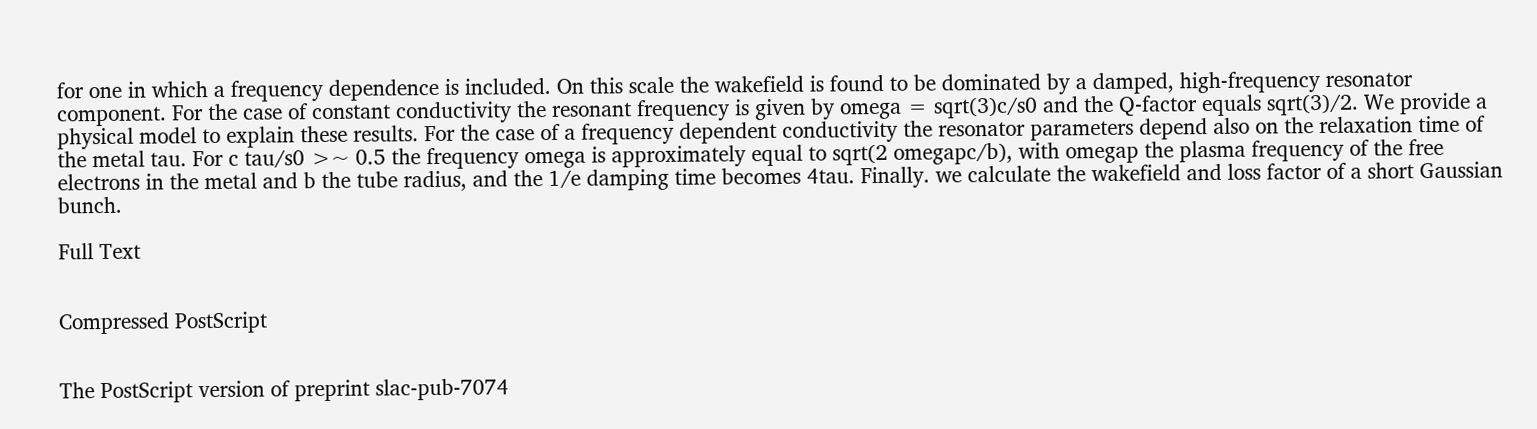for one in which a frequency dependence is included. On this scale the wakefield is found to be dominated by a damped, high-frequency resonator component. For the case of constant conductivity the resonant frequency is given by omega = sqrt(3)c/s0 and the Q-factor equals sqrt(3)/2. We provide a physical model to explain these results. For the case of a frequency dependent conductivity the resonator parameters depend also on the relaxation time of the metal tau. For c tau/s0 >~ 0.5 the frequency omega is approximately equal to sqrt(2 omegapc/b), with omegap the plasma frequency of the free electrons in the metal and b the tube radius, and the 1/e damping time becomes 4tau. Finally. we calculate the wakefield and loss factor of a short Gaussian bunch.

Full Text


Compressed PostScript


The PostScript version of preprint slac-pub-7074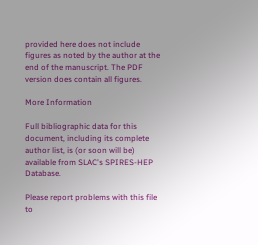provided here does not include figures as noted by the author at the end of the manuscript. The PDF version does contain all figures.

More Information

Full bibliographic data for this document, including its complete author list, is (or soon will be) available from SLAC's SPIRES-HEP Database.

Please report problems with this file to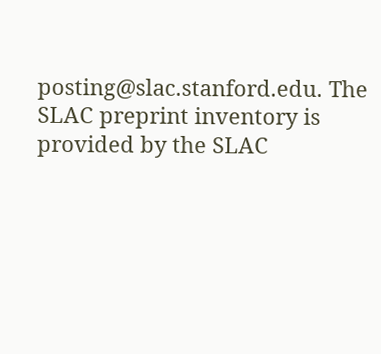posting@slac.stanford.edu. The SLAC preprint inventory is provided by the SLAC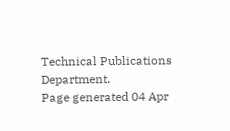Technical Publications Department.
Page generated 04 Apr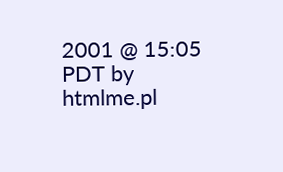2001 @ 15:05 PDT by htmlme.pl